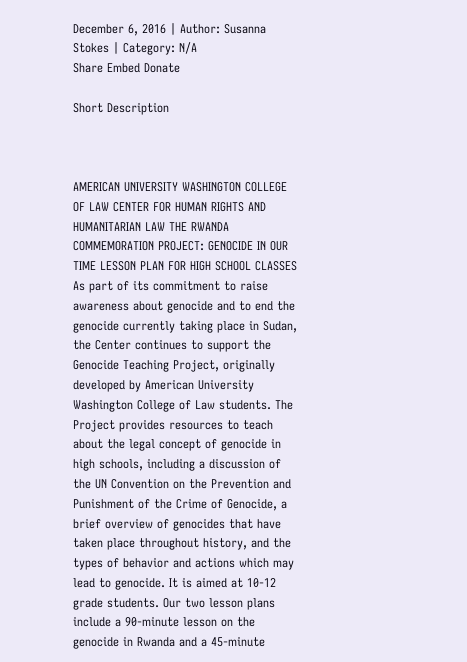December 6, 2016 | Author: Susanna Stokes | Category: N/A
Share Embed Donate

Short Description



AMERICAN UNIVERSITY WASHINGTON COLLEGE OF LAW CENTER FOR HUMAN RIGHTS AND HUMANITARIAN LAW THE RWANDA COMMEMORATION PROJECT: GENOCIDE IN OUR TIME LESSON PLAN FOR HIGH SCHOOL CLASSES As part of its commitment to raise awareness about genocide and to end the genocide currently taking place in Sudan, the Center continues to support the Genocide Teaching Project, originally developed by American University Washington College of Law students. The Project provides resources to teach about the legal concept of genocide in high schools, including a discussion of the UN Convention on the Prevention and Punishment of the Crime of Genocide, a brief overview of genocides that have taken place throughout history, and the types of behavior and actions which may lead to genocide. It is aimed at 10-12 grade students. Our two lesson plans include a 90-minute lesson on the genocide in Rwanda and a 45-minute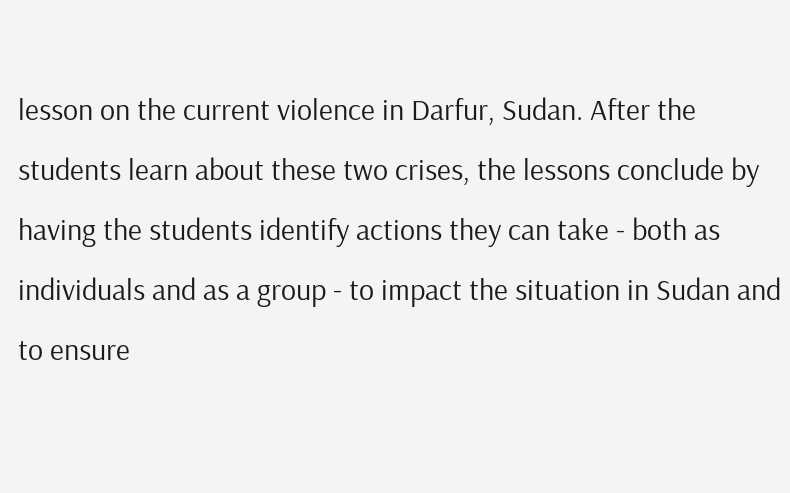lesson on the current violence in Darfur, Sudan. After the students learn about these two crises, the lessons conclude by having the students identify actions they can take - both as individuals and as a group - to impact the situation in Sudan and to ensure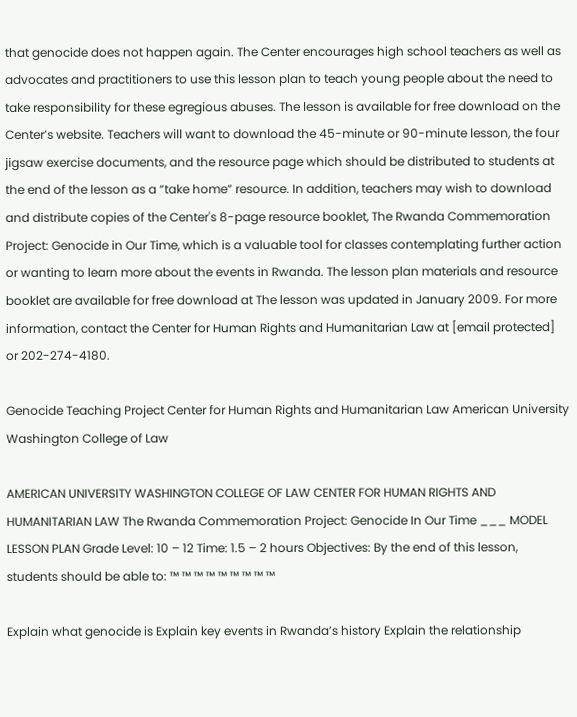that genocide does not happen again. The Center encourages high school teachers as well as advocates and practitioners to use this lesson plan to teach young people about the need to take responsibility for these egregious abuses. The lesson is available for free download on the Center’s website. Teachers will want to download the 45-minute or 90-minute lesson, the four jigsaw exercise documents, and the resource page which should be distributed to students at the end of the lesson as a “take home” resource. In addition, teachers may wish to download and distribute copies of the Center's 8-page resource booklet, The Rwanda Commemoration Project: Genocide in Our Time, which is a valuable tool for classes contemplating further action or wanting to learn more about the events in Rwanda. The lesson plan materials and resource booklet are available for free download at The lesson was updated in January 2009. For more information, contact the Center for Human Rights and Humanitarian Law at [email protected] or 202-274-4180.

Genocide Teaching Project Center for Human Rights and Humanitarian Law American University Washington College of Law

AMERICAN UNIVERSITY WASHINGTON COLLEGE OF LAW CENTER FOR HUMAN RIGHTS AND HUMANITARIAN LAW The Rwanda Commemoration Project: Genocide In Our Time ___ MODEL LESSON PLAN Grade Level: 10 – 12 Time: 1.5 – 2 hours Objectives: By the end of this lesson, students should be able to: ™ ™ ™ ™ ™ ™ ™ ™ ™

Explain what genocide is Explain key events in Rwanda’s history Explain the relationship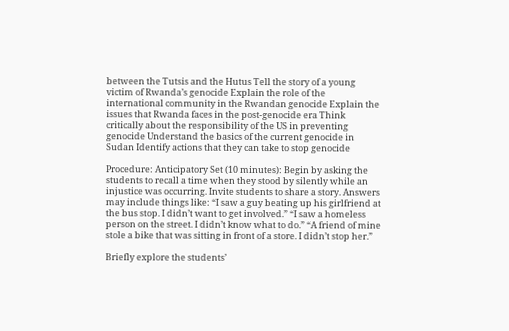between the Tutsis and the Hutus Tell the story of a young victim of Rwanda’s genocide Explain the role of the international community in the Rwandan genocide Explain the issues that Rwanda faces in the post-genocide era Think critically about the responsibility of the US in preventing genocide Understand the basics of the current genocide in Sudan Identify actions that they can take to stop genocide

Procedure: Anticipatory Set (10 minutes): Begin by asking the students to recall a time when they stood by silently while an injustice was occurring. Invite students to share a story. Answers may include things like: “I saw a guy beating up his girlfriend at the bus stop. I didn’t want to get involved.” “I saw a homeless person on the street. I didn’t know what to do.” “A friend of mine stole a bike that was sitting in front of a store. I didn’t stop her.”

Briefly explore the students’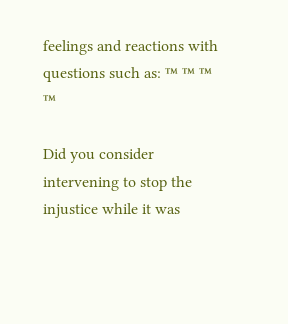feelings and reactions with questions such as: ™ ™ ™ ™

Did you consider intervening to stop the injustice while it was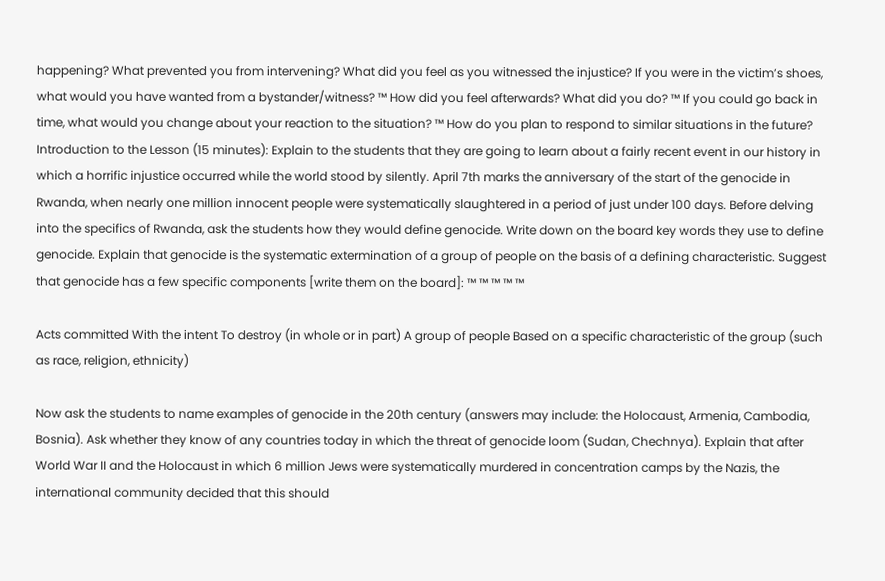happening? What prevented you from intervening? What did you feel as you witnessed the injustice? If you were in the victim’s shoes, what would you have wanted from a bystander/witness? ™ How did you feel afterwards? What did you do? ™ If you could go back in time, what would you change about your reaction to the situation? ™ How do you plan to respond to similar situations in the future? Introduction to the Lesson (15 minutes): Explain to the students that they are going to learn about a fairly recent event in our history in which a horrific injustice occurred while the world stood by silently. April 7th marks the anniversary of the start of the genocide in Rwanda, when nearly one million innocent people were systematically slaughtered in a period of just under 100 days. Before delving into the specifics of Rwanda, ask the students how they would define genocide. Write down on the board key words they use to define genocide. Explain that genocide is the systematic extermination of a group of people on the basis of a defining characteristic. Suggest that genocide has a few specific components [write them on the board]: ™ ™ ™ ™ ™

Acts committed With the intent To destroy (in whole or in part) A group of people Based on a specific characteristic of the group (such as race, religion, ethnicity)

Now ask the students to name examples of genocide in the 20th century (answers may include: the Holocaust, Armenia, Cambodia, Bosnia). Ask whether they know of any countries today in which the threat of genocide loom (Sudan, Chechnya). Explain that after World War II and the Holocaust in which 6 million Jews were systematically murdered in concentration camps by the Nazis, the international community decided that this should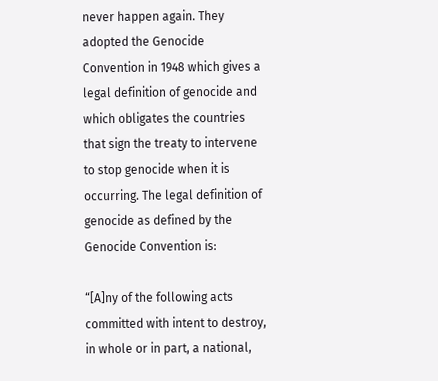never happen again. They adopted the Genocide Convention in 1948 which gives a legal definition of genocide and which obligates the countries that sign the treaty to intervene to stop genocide when it is occurring. The legal definition of genocide as defined by the Genocide Convention is:

“[A]ny of the following acts committed with intent to destroy, in whole or in part, a national,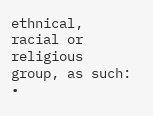ethnical, racial or religious group, as such: •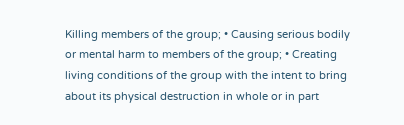Killing members of the group; • Causing serious bodily or mental harm to members of the group; • Creating living conditions of the group with the intent to bring about its physical destruction in whole or in part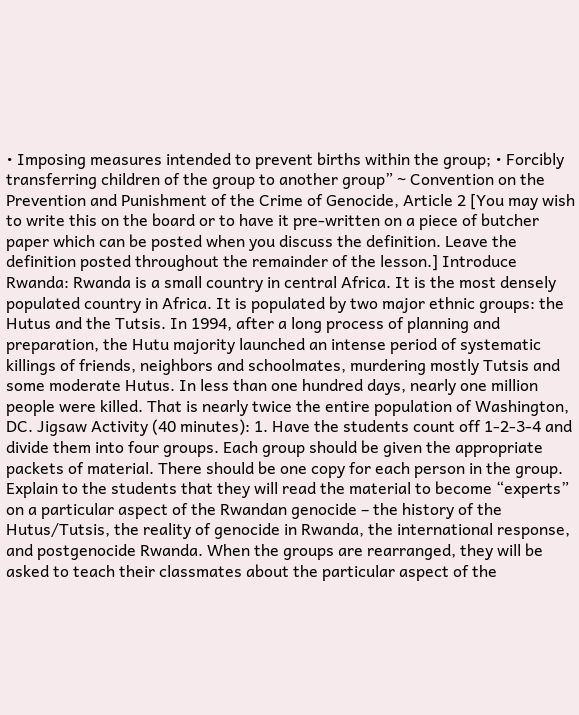• Imposing measures intended to prevent births within the group; • Forcibly transferring children of the group to another group” ~ Convention on the Prevention and Punishment of the Crime of Genocide, Article 2 [You may wish to write this on the board or to have it pre-written on a piece of butcher paper which can be posted when you discuss the definition. Leave the definition posted throughout the remainder of the lesson.] Introduce Rwanda: Rwanda is a small country in central Africa. It is the most densely populated country in Africa. It is populated by two major ethnic groups: the Hutus and the Tutsis. In 1994, after a long process of planning and preparation, the Hutu majority launched an intense period of systematic killings of friends, neighbors and schoolmates, murdering mostly Tutsis and some moderate Hutus. In less than one hundred days, nearly one million people were killed. That is nearly twice the entire population of Washington, DC. Jigsaw Activity (40 minutes): 1. Have the students count off 1-2-3-4 and divide them into four groups. Each group should be given the appropriate packets of material. There should be one copy for each person in the group. Explain to the students that they will read the material to become “experts” on a particular aspect of the Rwandan genocide – the history of the Hutus/Tutsis, the reality of genocide in Rwanda, the international response, and postgenocide Rwanda. When the groups are rearranged, they will be asked to teach their classmates about the particular aspect of the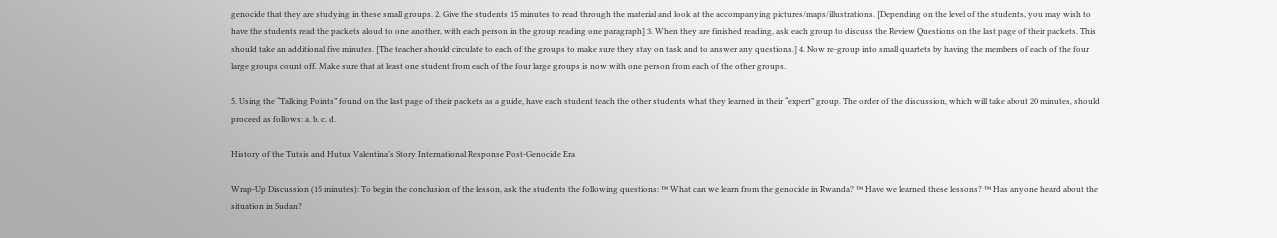genocide that they are studying in these small groups. 2. Give the students 15 minutes to read through the material and look at the accompanying pictures/maps/illustrations. [Depending on the level of the students, you may wish to have the students read the packets aloud to one another, with each person in the group reading one paragraph] 3. When they are finished reading, ask each group to discuss the Review Questions on the last page of their packets. This should take an additional five minutes. [The teacher should circulate to each of the groups to make sure they stay on task and to answer any questions.] 4. Now re-group into small quartets by having the members of each of the four large groups count off. Make sure that at least one student from each of the four large groups is now with one person from each of the other groups.

5. Using the “Talking Points” found on the last page of their packets as a guide, have each student teach the other students what they learned in their “expert” group. The order of the discussion, which will take about 20 minutes, should proceed as follows: a. b. c. d.

History of the Tutsis and Hutus Valentina’s Story International Response Post-Genocide Era

Wrap-Up Discussion (15 minutes): To begin the conclusion of the lesson, ask the students the following questions: ™ What can we learn from the genocide in Rwanda? ™ Have we learned these lessons? ™ Has anyone heard about the situation in Sudan?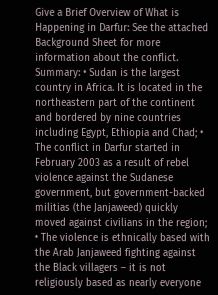Give a Brief Overview of What is Happening in Darfur: See the attached Background Sheet for more information about the conflict. Summary: • Sudan is the largest country in Africa. It is located in the northeastern part of the continent and bordered by nine countries including Egypt, Ethiopia and Chad; • The conflict in Darfur started in February 2003 as a result of rebel violence against the Sudanese government, but government-backed militias (the Janjaweed) quickly moved against civilians in the region; • The violence is ethnically based with the Arab Janjaweed fighting against the Black villagers – it is not religiously based as nearly everyone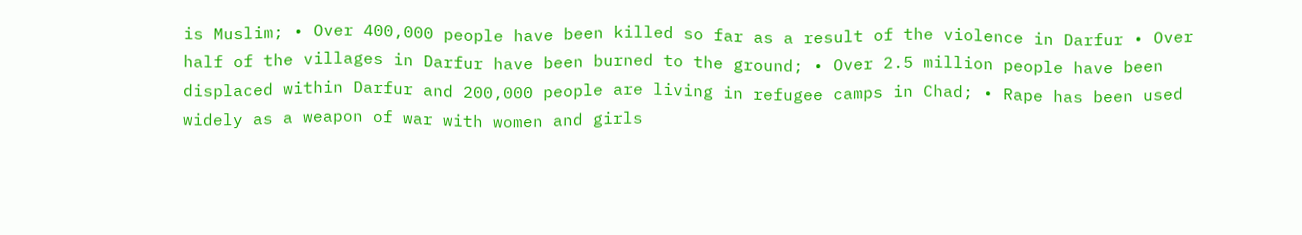is Muslim; • Over 400,000 people have been killed so far as a result of the violence in Darfur • Over half of the villages in Darfur have been burned to the ground; • Over 2.5 million people have been displaced within Darfur and 200,000 people are living in refugee camps in Chad; • Rape has been used widely as a weapon of war with women and girls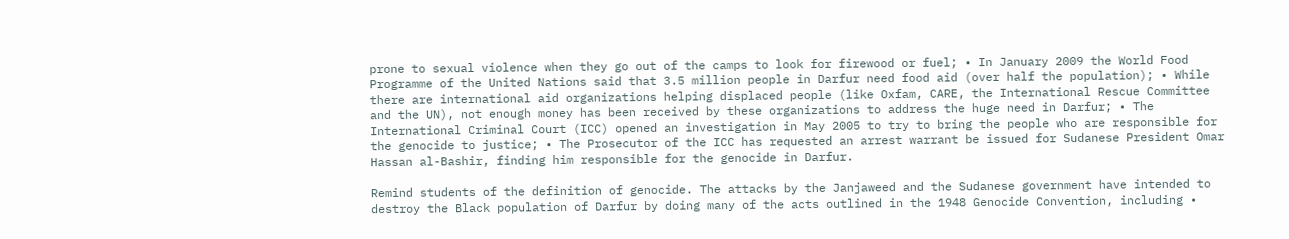prone to sexual violence when they go out of the camps to look for firewood or fuel; • In January 2009 the World Food Programme of the United Nations said that 3.5 million people in Darfur need food aid (over half the population); • While there are international aid organizations helping displaced people (like Oxfam, CARE, the International Rescue Committee and the UN), not enough money has been received by these organizations to address the huge need in Darfur; • The International Criminal Court (ICC) opened an investigation in May 2005 to try to bring the people who are responsible for the genocide to justice; • The Prosecutor of the ICC has requested an arrest warrant be issued for Sudanese President Omar Hassan al-Bashir, finding him responsible for the genocide in Darfur.

Remind students of the definition of genocide. The attacks by the Janjaweed and the Sudanese government have intended to destroy the Black population of Darfur by doing many of the acts outlined in the 1948 Genocide Convention, including •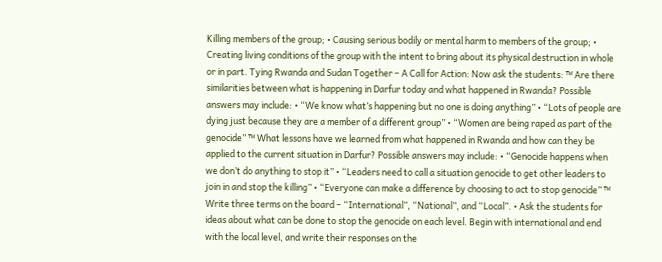Killing members of the group; • Causing serious bodily or mental harm to members of the group; • Creating living conditions of the group with the intent to bring about its physical destruction in whole or in part. Tying Rwanda and Sudan Together – A Call for Action: Now ask the students: ™ Are there similarities between what is happening in Darfur today and what happened in Rwanda? Possible answers may include: • “We know what’s happening but no one is doing anything” • “Lots of people are dying just because they are a member of a different group” • “Women are being raped as part of the genocide” ™ What lessons have we learned from what happened in Rwanda and how can they be applied to the current situation in Darfur? Possible answers may include: • “Genocide happens when we don’t do anything to stop it” • “Leaders need to call a situation genocide to get other leaders to join in and stop the killing” • “Everyone can make a difference by choosing to act to stop genocide” ™ Write three terms on the board – “International”, “National”, and “Local”. • Ask the students for ideas about what can be done to stop the genocide on each level. Begin with international and end with the local level, and write their responses on the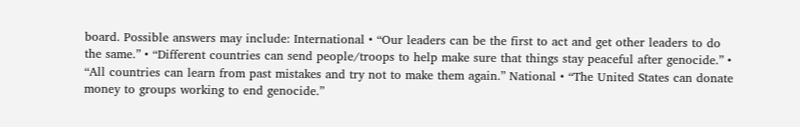board. Possible answers may include: International • “Our leaders can be the first to act and get other leaders to do the same.” • “Different countries can send people/troops to help make sure that things stay peaceful after genocide.” • “All countries can learn from past mistakes and try not to make them again.” National • “The United States can donate money to groups working to end genocide.”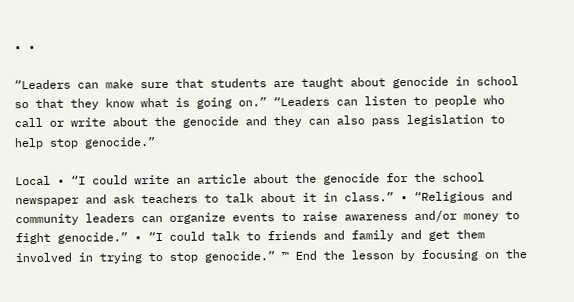• •

“Leaders can make sure that students are taught about genocide in school so that they know what is going on.” “Leaders can listen to people who call or write about the genocide and they can also pass legislation to help stop genocide.”

Local • “I could write an article about the genocide for the school newspaper and ask teachers to talk about it in class.” • “Religious and community leaders can organize events to raise awareness and/or money to fight genocide.” • “I could talk to friends and family and get them involved in trying to stop genocide.” ™ End the lesson by focusing on the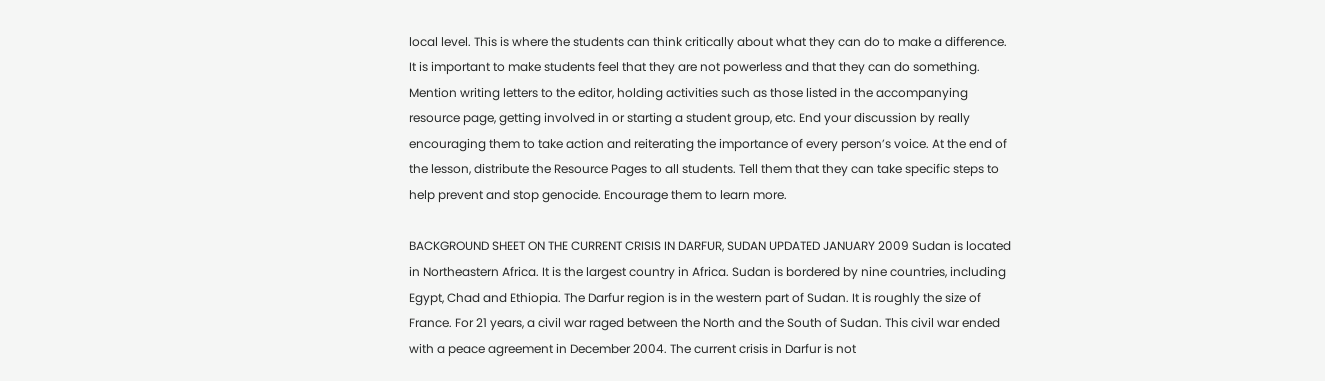local level. This is where the students can think critically about what they can do to make a difference. It is important to make students feel that they are not powerless and that they can do something. Mention writing letters to the editor, holding activities such as those listed in the accompanying resource page, getting involved in or starting a student group, etc. End your discussion by really encouraging them to take action and reiterating the importance of every person’s voice. At the end of the lesson, distribute the Resource Pages to all students. Tell them that they can take specific steps to help prevent and stop genocide. Encourage them to learn more.

BACKGROUND SHEET ON THE CURRENT CRISIS IN DARFUR, SUDAN UPDATED JANUARY 2009 Sudan is located in Northeastern Africa. It is the largest country in Africa. Sudan is bordered by nine countries, including Egypt, Chad and Ethiopia. The Darfur region is in the western part of Sudan. It is roughly the size of France. For 21 years, a civil war raged between the North and the South of Sudan. This civil war ended with a peace agreement in December 2004. The current crisis in Darfur is not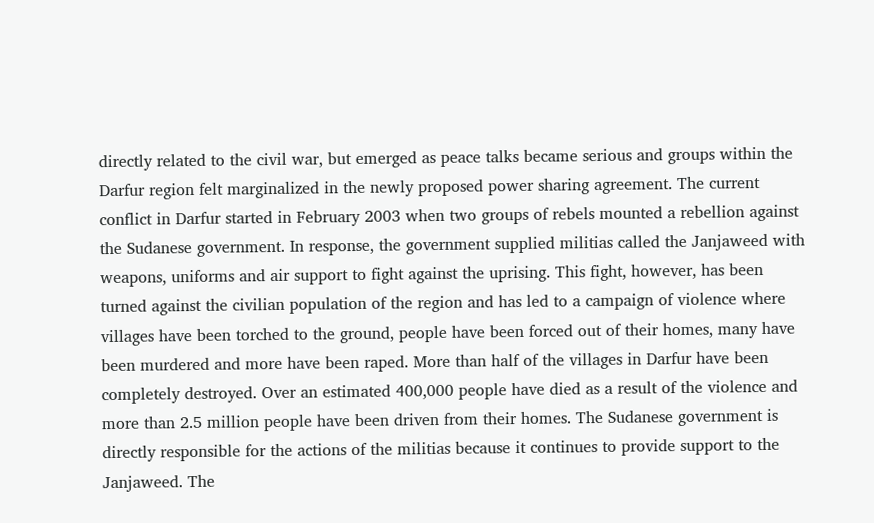directly related to the civil war, but emerged as peace talks became serious and groups within the Darfur region felt marginalized in the newly proposed power sharing agreement. The current conflict in Darfur started in February 2003 when two groups of rebels mounted a rebellion against the Sudanese government. In response, the government supplied militias called the Janjaweed with weapons, uniforms and air support to fight against the uprising. This fight, however, has been turned against the civilian population of the region and has led to a campaign of violence where villages have been torched to the ground, people have been forced out of their homes, many have been murdered and more have been raped. More than half of the villages in Darfur have been completely destroyed. Over an estimated 400,000 people have died as a result of the violence and more than 2.5 million people have been driven from their homes. The Sudanese government is directly responsible for the actions of the militias because it continues to provide support to the Janjaweed. The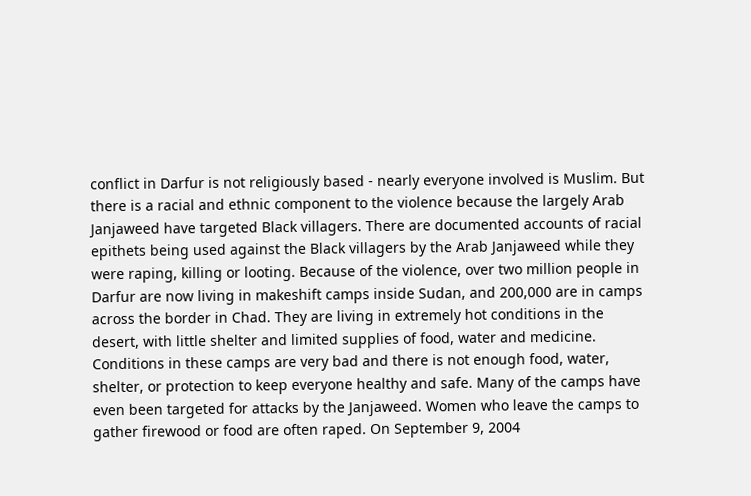conflict in Darfur is not religiously based - nearly everyone involved is Muslim. But there is a racial and ethnic component to the violence because the largely Arab Janjaweed have targeted Black villagers. There are documented accounts of racial epithets being used against the Black villagers by the Arab Janjaweed while they were raping, killing or looting. Because of the violence, over two million people in Darfur are now living in makeshift camps inside Sudan, and 200,000 are in camps across the border in Chad. They are living in extremely hot conditions in the desert, with little shelter and limited supplies of food, water and medicine. Conditions in these camps are very bad and there is not enough food, water, shelter, or protection to keep everyone healthy and safe. Many of the camps have even been targeted for attacks by the Janjaweed. Women who leave the camps to gather firewood or food are often raped. On September 9, 2004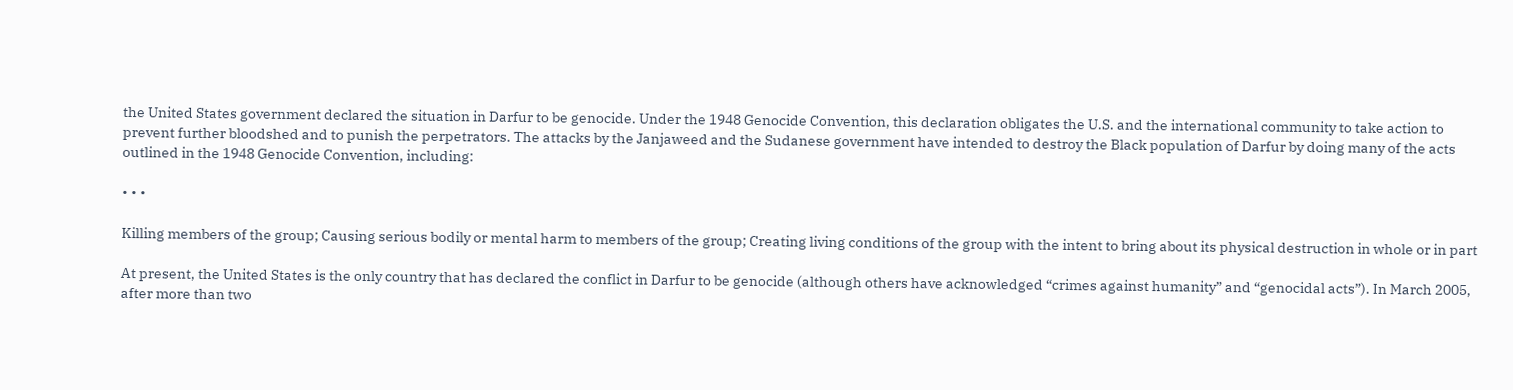the United States government declared the situation in Darfur to be genocide. Under the 1948 Genocide Convention, this declaration obligates the U.S. and the international community to take action to prevent further bloodshed and to punish the perpetrators. The attacks by the Janjaweed and the Sudanese government have intended to destroy the Black population of Darfur by doing many of the acts outlined in the 1948 Genocide Convention, including:

• • •

Killing members of the group; Causing serious bodily or mental harm to members of the group; Creating living conditions of the group with the intent to bring about its physical destruction in whole or in part

At present, the United States is the only country that has declared the conflict in Darfur to be genocide (although others have acknowledged “crimes against humanity” and “genocidal acts”). In March 2005, after more than two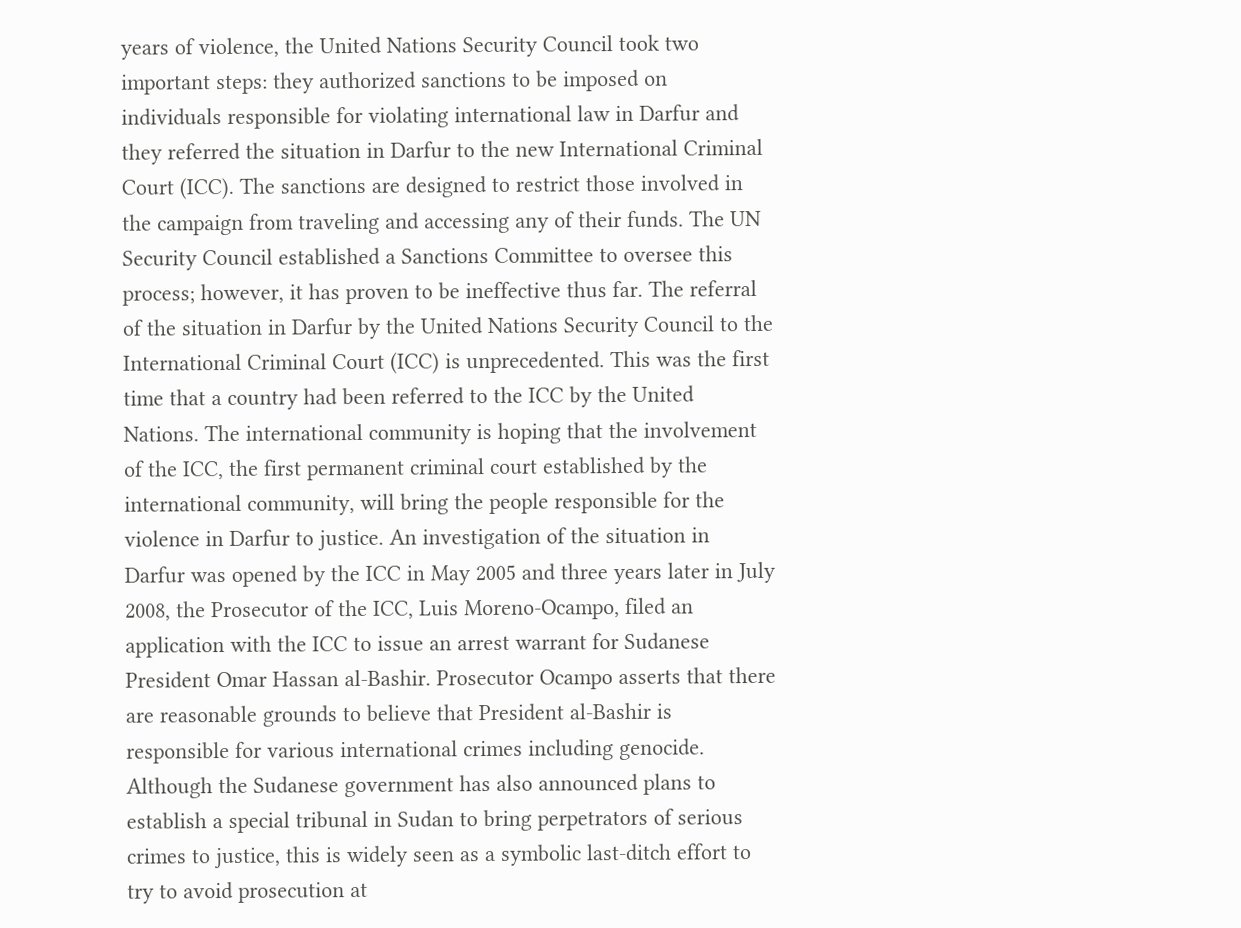years of violence, the United Nations Security Council took two important steps: they authorized sanctions to be imposed on individuals responsible for violating international law in Darfur and they referred the situation in Darfur to the new International Criminal Court (ICC). The sanctions are designed to restrict those involved in the campaign from traveling and accessing any of their funds. The UN Security Council established a Sanctions Committee to oversee this process; however, it has proven to be ineffective thus far. The referral of the situation in Darfur by the United Nations Security Council to the International Criminal Court (ICC) is unprecedented. This was the first time that a country had been referred to the ICC by the United Nations. The international community is hoping that the involvement of the ICC, the first permanent criminal court established by the international community, will bring the people responsible for the violence in Darfur to justice. An investigation of the situation in Darfur was opened by the ICC in May 2005 and three years later in July 2008, the Prosecutor of the ICC, Luis Moreno-Ocampo, filed an application with the ICC to issue an arrest warrant for Sudanese President Omar Hassan al-Bashir. Prosecutor Ocampo asserts that there are reasonable grounds to believe that President al-Bashir is responsible for various international crimes including genocide. Although the Sudanese government has also announced plans to establish a special tribunal in Sudan to bring perpetrators of serious crimes to justice, this is widely seen as a symbolic last-ditch effort to try to avoid prosecution at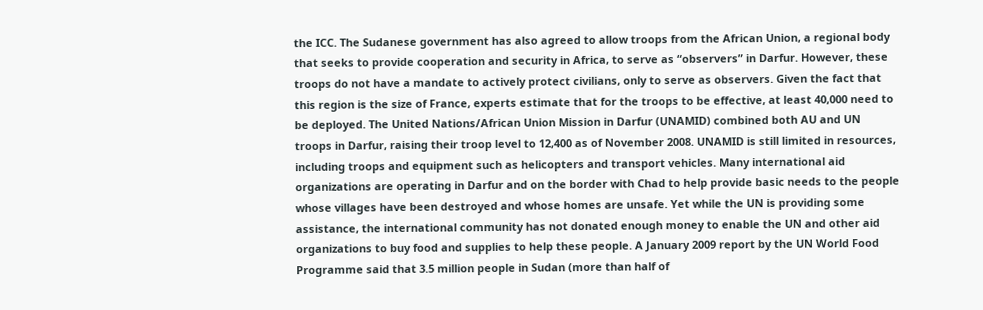the ICC. The Sudanese government has also agreed to allow troops from the African Union, a regional body that seeks to provide cooperation and security in Africa, to serve as “observers” in Darfur. However, these troops do not have a mandate to actively protect civilians, only to serve as observers. Given the fact that this region is the size of France, experts estimate that for the troops to be effective, at least 40,000 need to be deployed. The United Nations/African Union Mission in Darfur (UNAMID) combined both AU and UN troops in Darfur, raising their troop level to 12,400 as of November 2008. UNAMID is still limited in resources, including troops and equipment such as helicopters and transport vehicles. Many international aid organizations are operating in Darfur and on the border with Chad to help provide basic needs to the people whose villages have been destroyed and whose homes are unsafe. Yet while the UN is providing some assistance, the international community has not donated enough money to enable the UN and other aid organizations to buy food and supplies to help these people. A January 2009 report by the UN World Food Programme said that 3.5 million people in Sudan (more than half of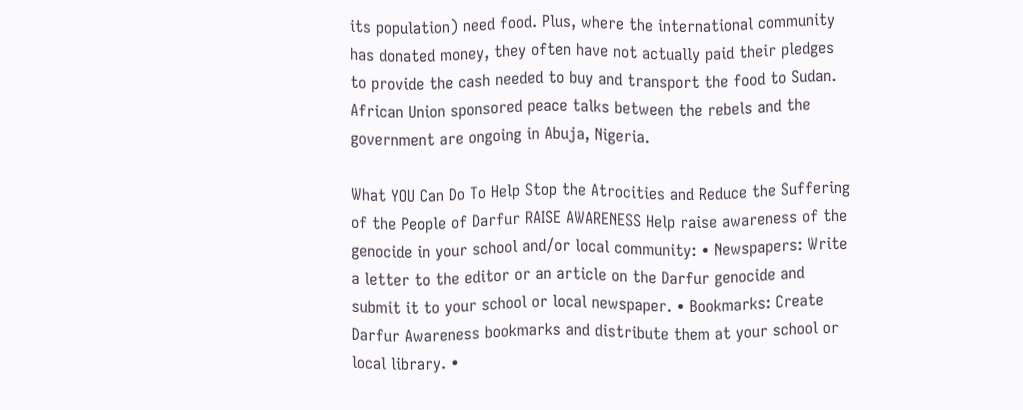its population) need food. Plus, where the international community has donated money, they often have not actually paid their pledges to provide the cash needed to buy and transport the food to Sudan. African Union sponsored peace talks between the rebels and the government are ongoing in Abuja, Nigeria.

What YOU Can Do To Help Stop the Atrocities and Reduce the Suffering of the People of Darfur RAISE AWARENESS Help raise awareness of the genocide in your school and/or local community: • Newspapers: Write a letter to the editor or an article on the Darfur genocide and submit it to your school or local newspaper. • Bookmarks: Create Darfur Awareness bookmarks and distribute them at your school or local library. •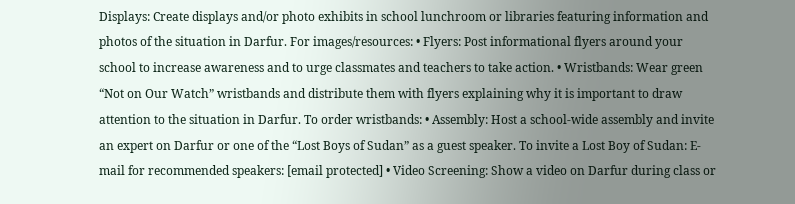Displays: Create displays and/or photo exhibits in school lunchroom or libraries featuring information and photos of the situation in Darfur. For images/resources: • Flyers: Post informational flyers around your school to increase awareness and to urge classmates and teachers to take action. • Wristbands: Wear green “Not on Our Watch” wristbands and distribute them with flyers explaining why it is important to draw attention to the situation in Darfur. To order wristbands: • Assembly: Host a school-wide assembly and invite an expert on Darfur or one of the “Lost Boys of Sudan” as a guest speaker. To invite a Lost Boy of Sudan: E-mail for recommended speakers: [email protected] • Video Screening: Show a video on Darfur during class or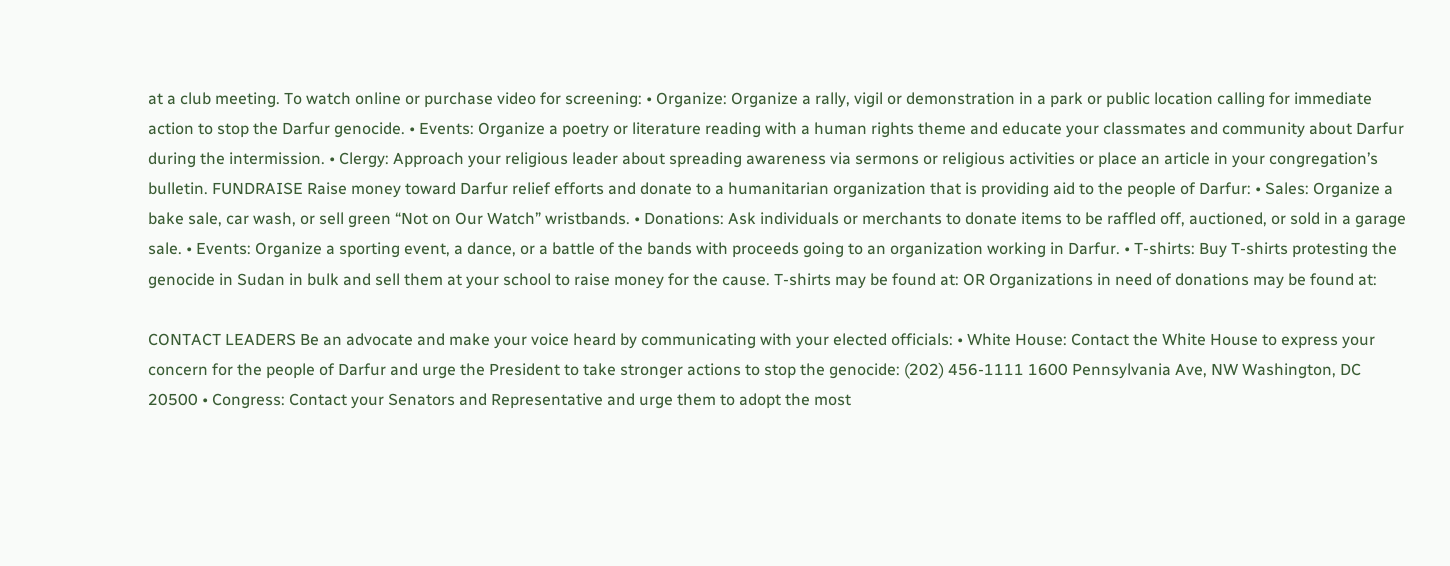at a club meeting. To watch online or purchase video for screening: • Organize: Organize a rally, vigil or demonstration in a park or public location calling for immediate action to stop the Darfur genocide. • Events: Organize a poetry or literature reading with a human rights theme and educate your classmates and community about Darfur during the intermission. • Clergy: Approach your religious leader about spreading awareness via sermons or religious activities or place an article in your congregation’s bulletin. FUNDRAISE Raise money toward Darfur relief efforts and donate to a humanitarian organization that is providing aid to the people of Darfur: • Sales: Organize a bake sale, car wash, or sell green “Not on Our Watch” wristbands. • Donations: Ask individuals or merchants to donate items to be raffled off, auctioned, or sold in a garage sale. • Events: Organize a sporting event, a dance, or a battle of the bands with proceeds going to an organization working in Darfur. • T-shirts: Buy T-shirts protesting the genocide in Sudan in bulk and sell them at your school to raise money for the cause. T-shirts may be found at: OR Organizations in need of donations may be found at:

CONTACT LEADERS Be an advocate and make your voice heard by communicating with your elected officials: • White House: Contact the White House to express your concern for the people of Darfur and urge the President to take stronger actions to stop the genocide: (202) 456-1111 1600 Pennsylvania Ave, NW Washington, DC 20500 • Congress: Contact your Senators and Representative and urge them to adopt the most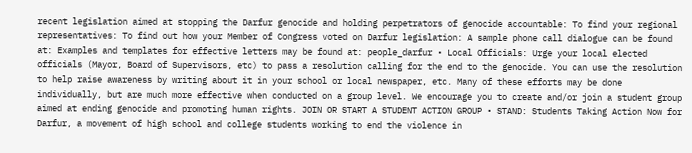recent legislation aimed at stopping the Darfur genocide and holding perpetrators of genocide accountable: To find your regional representatives: To find out how your Member of Congress voted on Darfur legislation: A sample phone call dialogue can be found at: Examples and templates for effective letters may be found at: people_darfur • Local Officials: Urge your local elected officials (Mayor, Board of Supervisors, etc) to pass a resolution calling for the end to the genocide. You can use the resolution to help raise awareness by writing about it in your school or local newspaper, etc. Many of these efforts may be done individually, but are much more effective when conducted on a group level. We encourage you to create and/or join a student group aimed at ending genocide and promoting human rights. JOIN OR START A STUDENT ACTION GROUP • STAND: Students Taking Action Now for Darfur, a movement of high school and college students working to end the violence in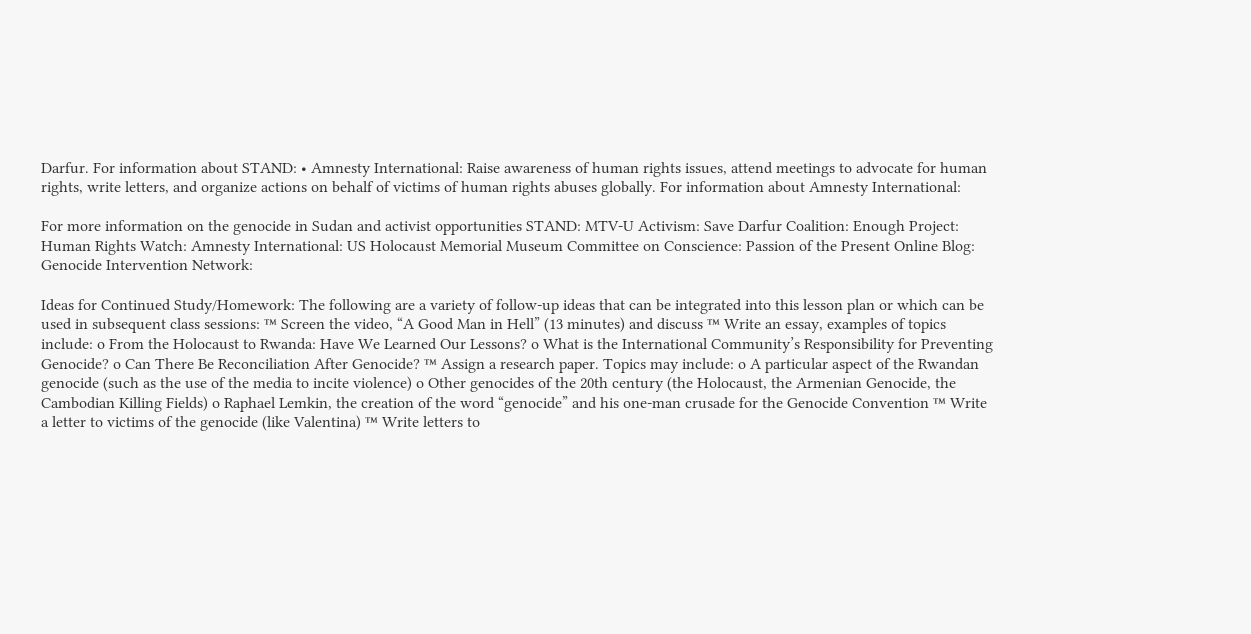Darfur. For information about STAND: • Amnesty International: Raise awareness of human rights issues, attend meetings to advocate for human rights, write letters, and organize actions on behalf of victims of human rights abuses globally. For information about Amnesty International:

For more information on the genocide in Sudan and activist opportunities STAND: MTV-U Activism: Save Darfur Coalition: Enough Project: Human Rights Watch: Amnesty International: US Holocaust Memorial Museum Committee on Conscience: Passion of the Present Online Blog: Genocide Intervention Network:

Ideas for Continued Study/Homework: The following are a variety of follow-up ideas that can be integrated into this lesson plan or which can be used in subsequent class sessions: ™ Screen the video, “A Good Man in Hell” (13 minutes) and discuss ™ Write an essay, examples of topics include: o From the Holocaust to Rwanda: Have We Learned Our Lessons? o What is the International Community’s Responsibility for Preventing Genocide? o Can There Be Reconciliation After Genocide? ™ Assign a research paper. Topics may include: o A particular aspect of the Rwandan genocide (such as the use of the media to incite violence) o Other genocides of the 20th century (the Holocaust, the Armenian Genocide, the Cambodian Killing Fields) o Raphael Lemkin, the creation of the word “genocide” and his one-man crusade for the Genocide Convention ™ Write a letter to victims of the genocide (like Valentina) ™ Write letters to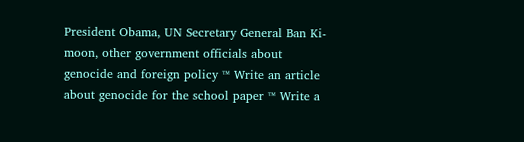President Obama, UN Secretary General Ban Ki-moon, other government officials about genocide and foreign policy ™ Write an article about genocide for the school paper ™ Write a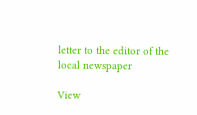letter to the editor of the local newspaper

View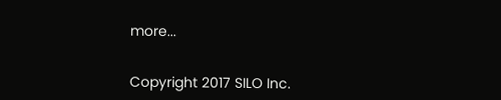more...


Copyright 2017 SILO Inc.